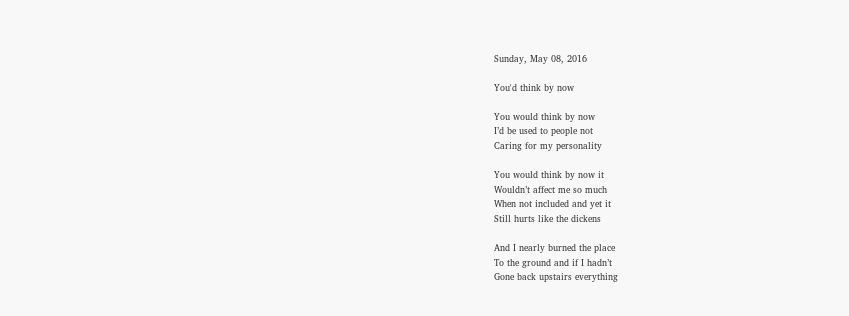Sunday, May 08, 2016

You'd think by now

You would think by now
I’d be used to people not
Caring for my personality

You would think by now it
Wouldn’t affect me so much
When not included and yet it
Still hurts like the dickens

And I nearly burned the place
To the ground and if I hadn’t
Gone back upstairs everything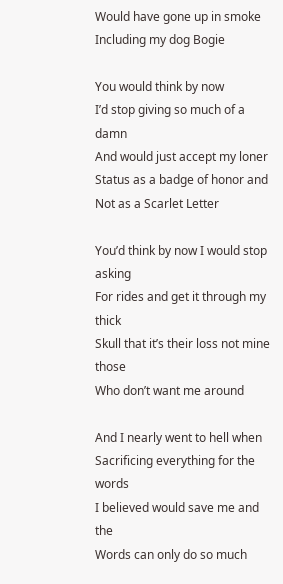Would have gone up in smoke
Including my dog Bogie

You would think by now
I’d stop giving so much of a damn
And would just accept my loner
Status as a badge of honor and
Not as a Scarlet Letter

You’d think by now I would stop asking
For rides and get it through my thick
Skull that it’s their loss not mine those
Who don’t want me around

And I nearly went to hell when
Sacrificing everything for the words
I believed would save me and the
Words can only do so much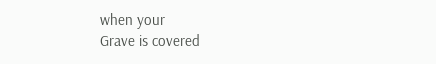when your
Grave is covered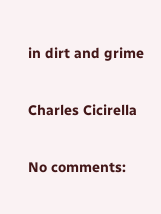in dirt and grime

Charles Cicirella

No comments: